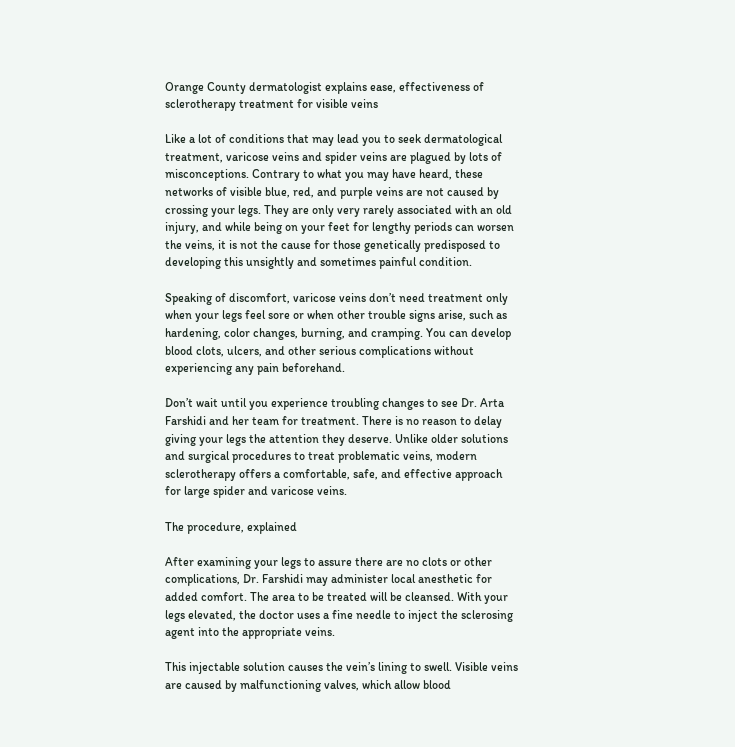Orange County dermatologist explains ease, effectiveness of sclerotherapy treatment for visible veins

Like a lot of conditions that may lead you to seek dermatological treatment, varicose veins and spider veins are plagued by lots of misconceptions. Contrary to what you may have heard, these networks of visible blue, red, and purple veins are not caused by crossing your legs. They are only very rarely associated with an old injury, and while being on your feet for lengthy periods can worsen the veins, it is not the cause for those genetically predisposed to developing this unsightly and sometimes painful condition.

Speaking of discomfort, varicose veins don’t need treatment only when your legs feel sore or when other trouble signs arise, such as hardening, color changes, burning, and cramping. You can develop blood clots, ulcers, and other serious complications without experiencing any pain beforehand.

Don’t wait until you experience troubling changes to see Dr. Arta Farshidi and her team for treatment. There is no reason to delay giving your legs the attention they deserve. Unlike older solutions and surgical procedures to treat problematic veins, modern sclerotherapy offers a comfortable, safe, and effective approach for large spider and varicose veins.

The procedure, explained

After examining your legs to assure there are no clots or other complications, Dr. Farshidi may administer local anesthetic for added comfort. The area to be treated will be cleansed. With your legs elevated, the doctor uses a fine needle to inject the sclerosing agent into the appropriate veins.

This injectable solution causes the vein’s lining to swell. Visible veins are caused by malfunctioning valves, which allow blood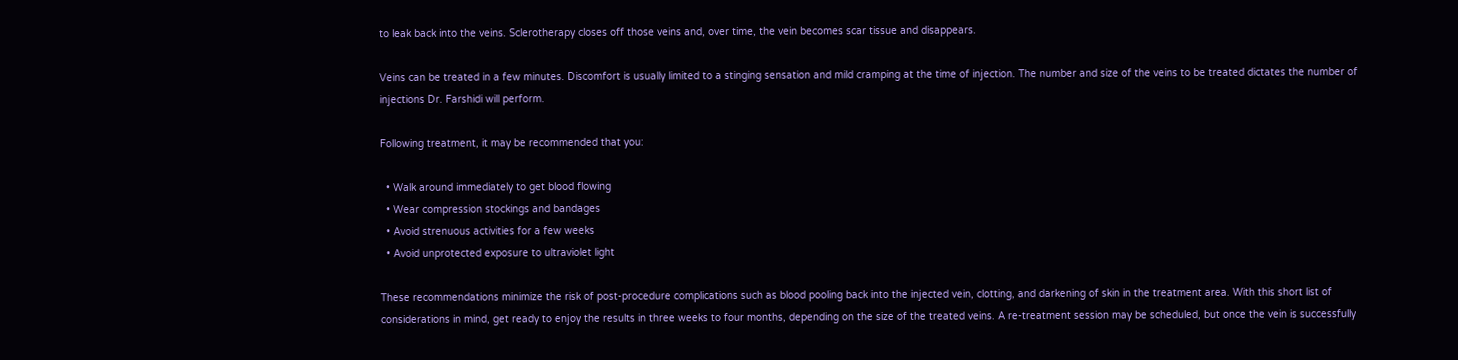to leak back into the veins. Sclerotherapy closes off those veins and, over time, the vein becomes scar tissue and disappears.

Veins can be treated in a few minutes. Discomfort is usually limited to a stinging sensation and mild cramping at the time of injection. The number and size of the veins to be treated dictates the number of injections Dr. Farshidi will perform.

Following treatment, it may be recommended that you:

  • Walk around immediately to get blood flowing
  • Wear compression stockings and bandages
  • Avoid strenuous activities for a few weeks
  • Avoid unprotected exposure to ultraviolet light

These recommendations minimize the risk of post-procedure complications such as blood pooling back into the injected vein, clotting, and darkening of skin in the treatment area. With this short list of considerations in mind, get ready to enjoy the results in three weeks to four months, depending on the size of the treated veins. A re-treatment session may be scheduled, but once the vein is successfully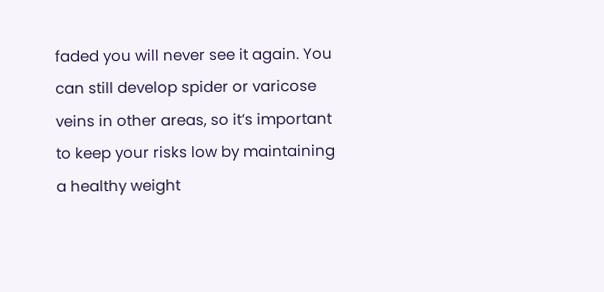faded you will never see it again. You can still develop spider or varicose veins in other areas, so it’s important to keep your risks low by maintaining a healthy weight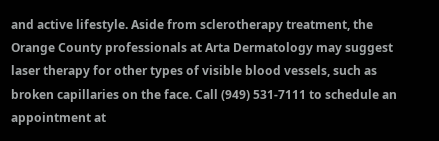and active lifestyle. Aside from sclerotherapy treatment, the Orange County professionals at Arta Dermatology may suggest laser therapy for other types of visible blood vessels, such as broken capillaries on the face. Call (949) 531-7111 to schedule an appointment at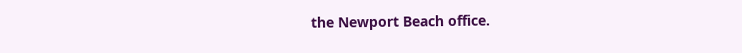the Newport Beach office.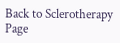Back to Sclerotherapy Page